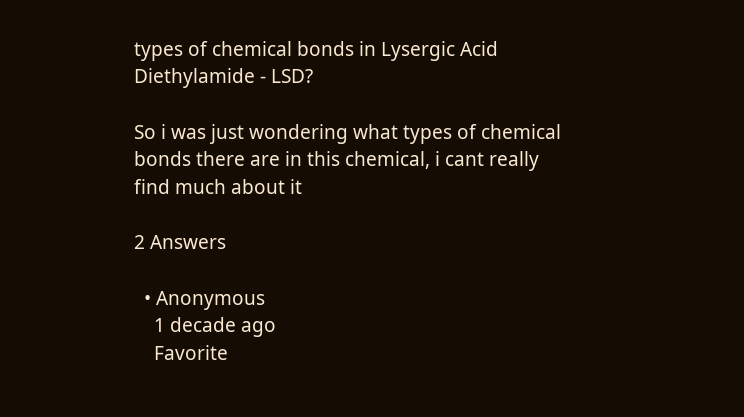types of chemical bonds in Lysergic Acid Diethylamide - LSD?

So i was just wondering what types of chemical bonds there are in this chemical, i cant really find much about it

2 Answers

  • Anonymous
    1 decade ago
    Favorite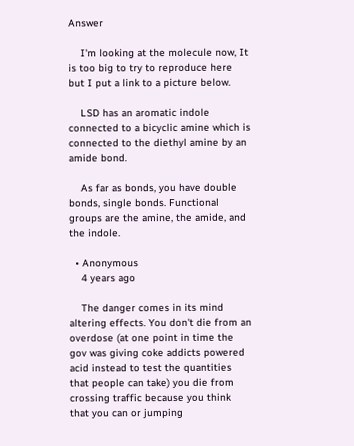Answer

    I'm looking at the molecule now, It is too big to try to reproduce here but I put a link to a picture below.

    LSD has an aromatic indole connected to a bicyclic amine which is connected to the diethyl amine by an amide bond.

    As far as bonds, you have double bonds, single bonds. Functional groups are the amine, the amide, and the indole.

  • Anonymous
    4 years ago

    The danger comes in its mind altering effects. You don't die from an overdose (at one point in time the gov was giving coke addicts powered acid instead to test the quantities that people can take) you die from crossing traffic because you think that you can or jumping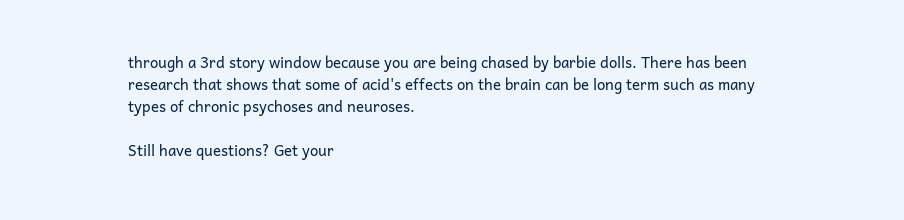through a 3rd story window because you are being chased by barbie dolls. There has been research that shows that some of acid's effects on the brain can be long term such as many types of chronic psychoses and neuroses.

Still have questions? Get your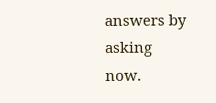answers by asking now.